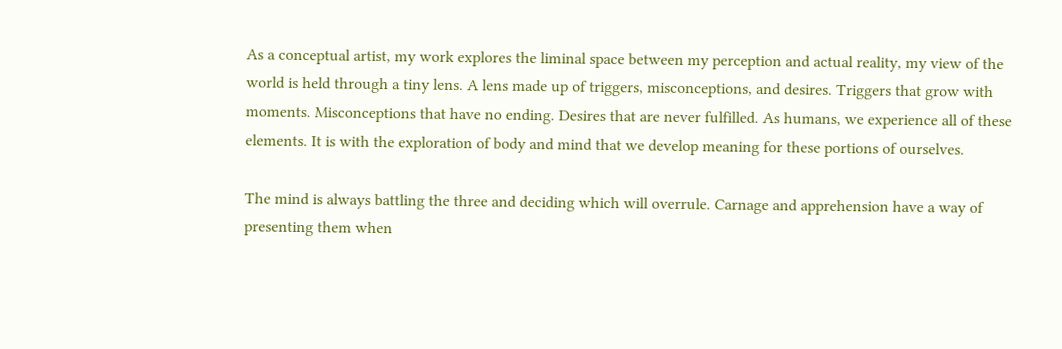As a conceptual artist, my work explores the liminal space between my perception and actual reality, my view of the world is held through a tiny lens. A lens made up of triggers, misconceptions, and desires. Triggers that grow with moments. Misconceptions that have no ending. Desires that are never fulfilled. As humans, we experience all of these elements. It is with the exploration of body and mind that we develop meaning for these portions of ourselves.

The mind is always battling the three and deciding which will overrule. Carnage and apprehension have a way of presenting them when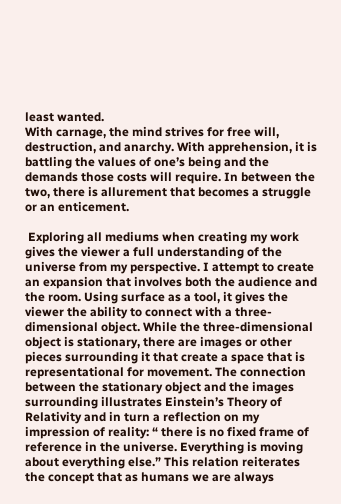least wanted.
With carnage, the mind strives for free will, destruction, and anarchy. With apprehension, it is battling the values of one’s being and the demands those costs will require. In between the two, there is allurement that becomes a struggle or an enticement.

 Exploring all mediums when creating my work gives the viewer a full understanding of the universe from my perspective. I attempt to create an expansion that involves both the audience and the room. Using surface as a tool, it gives the viewer the ability to connect with a three-dimensional object. While the three-dimensional object is stationary, there are images or other pieces surrounding it that create a space that is representational for movement. The connection between the stationary object and the images surrounding illustrates Einstein’s Theory of Relativity and in turn a reflection on my impression of reality: “ there is no fixed frame of reference in the universe. Everything is moving about everything else.” This relation reiterates the concept that as humans we are always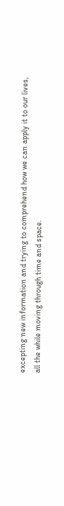excepting new information and trying to comprehend how we can apply it to our lives, all the while moving through time and space.